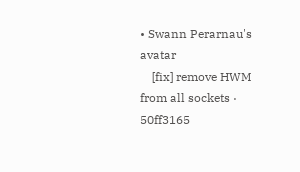• Swann Perarnau's avatar
    [fix] remove HWM from all sockets · 50ff3165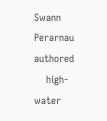Swann Perarnau authored
    high-water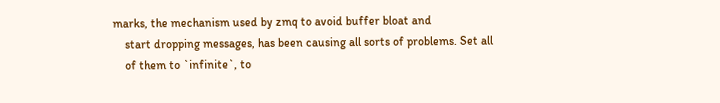marks, the mechanism used by zmq to avoid buffer bloat and
    start dropping messages, has been causing all sorts of problems. Set all
    of them to `infinite`, to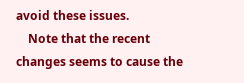avoid these issues.
    Note that the recent changes seems to cause the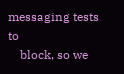messaging tests to
    block, so we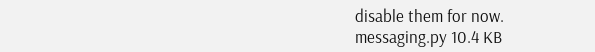disable them for now.
messaging.py 10.4 KB